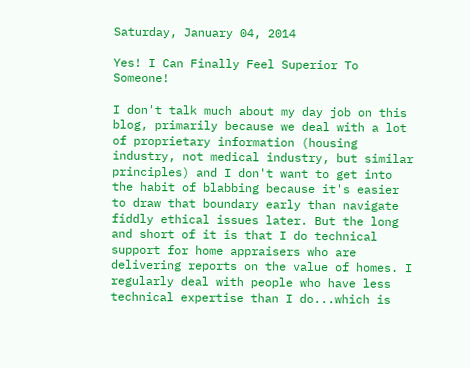Saturday, January 04, 2014

Yes! I Can Finally Feel Superior To Someone!

I don't talk much about my day job on this blog, primarily because we deal with a lot of proprietary information (housing industry, not medical industry, but similar principles) and I don't want to get into the habit of blabbing because it's easier to draw that boundary early than navigate fiddly ethical issues later. But the long and short of it is that I do technical support for home appraisers who are delivering reports on the value of homes. I regularly deal with people who have less technical expertise than I do...which is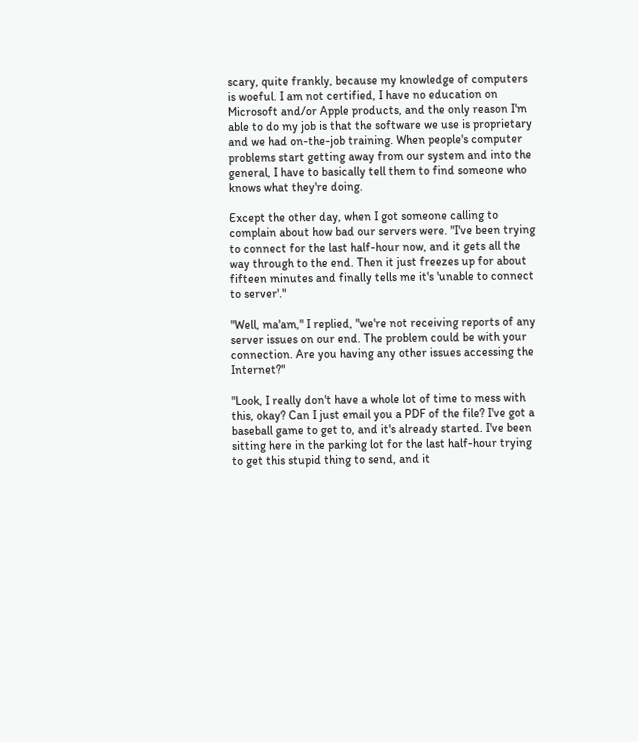scary, quite frankly, because my knowledge of computers is woeful. I am not certified, I have no education on Microsoft and/or Apple products, and the only reason I'm able to do my job is that the software we use is proprietary and we had on-the-job training. When people's computer problems start getting away from our system and into the general, I have to basically tell them to find someone who knows what they're doing.

Except the other day, when I got someone calling to complain about how bad our servers were. "I've been trying to connect for the last half-hour now, and it gets all the way through to the end. Then it just freezes up for about fifteen minutes and finally tells me it's 'unable to connect to server'."

"Well, ma'am," I replied, "we're not receiving reports of any server issues on our end. The problem could be with your connection. Are you having any other issues accessing the Internet?"

"Look, I really don't have a whole lot of time to mess with this, okay? Can I just email you a PDF of the file? I've got a baseball game to get to, and it's already started. I've been sitting here in the parking lot for the last half-hour trying to get this stupid thing to send, and it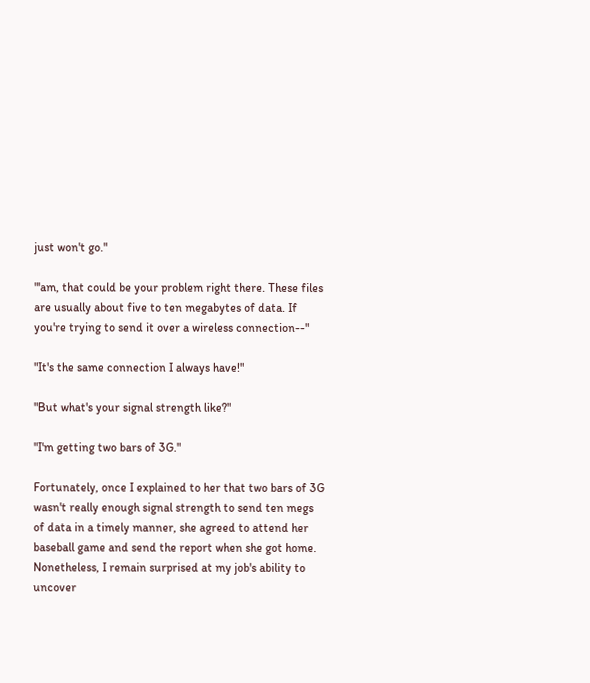just won't go."

"'am, that could be your problem right there. These files are usually about five to ten megabytes of data. If you're trying to send it over a wireless connection--"

"It's the same connection I always have!"

"But what's your signal strength like?"

"I'm getting two bars of 3G."

Fortunately, once I explained to her that two bars of 3G wasn't really enough signal strength to send ten megs of data in a timely manner, she agreed to attend her baseball game and send the report when she got home. Nonetheless, I remain surprised at my job's ability to uncover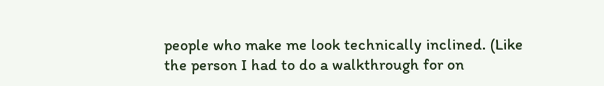people who make me look technically inclined. (Like the person I had to do a walkthrough for on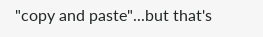"copy and paste"...but that's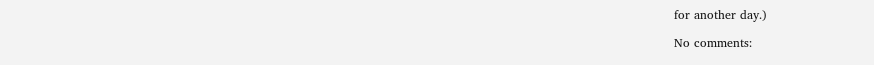for another day.)

No comments: